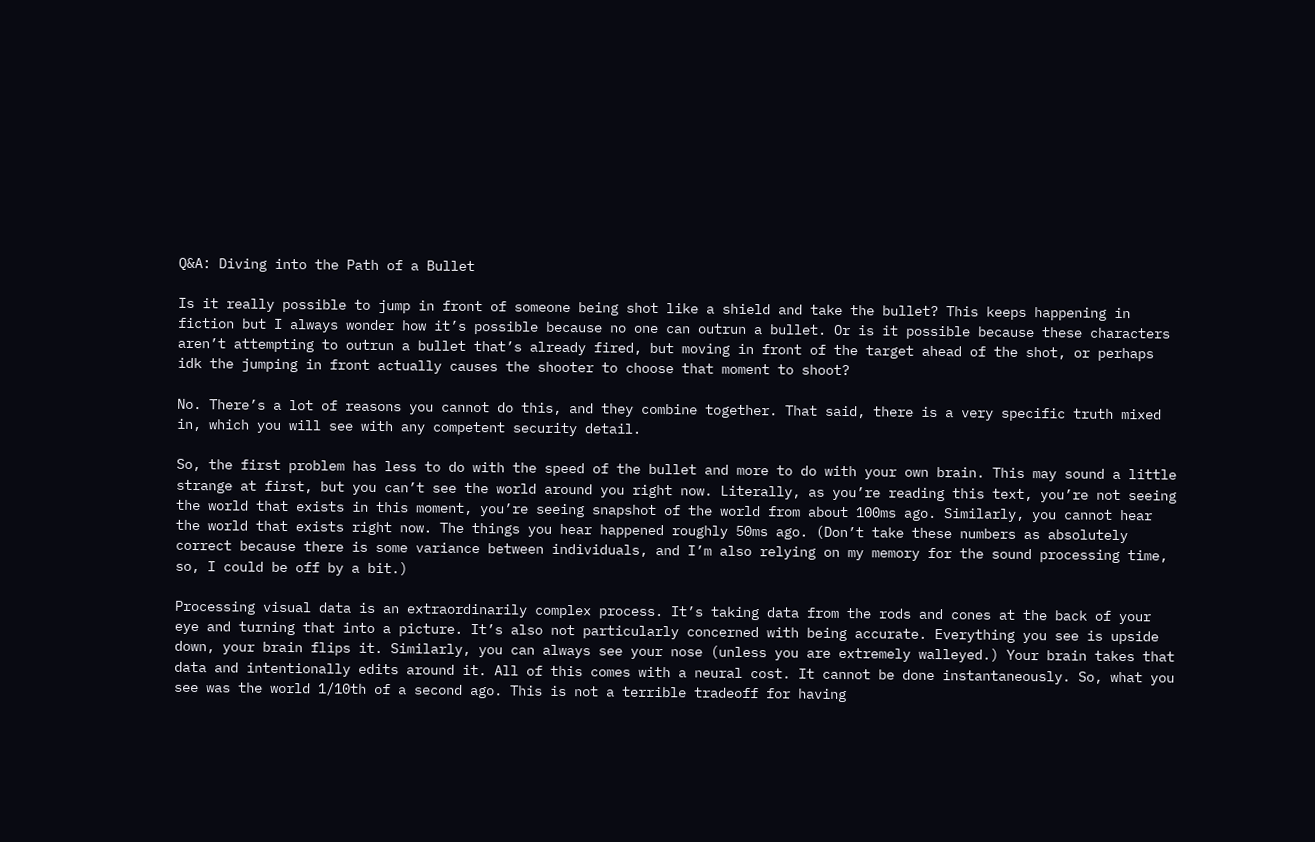Q&A: Diving into the Path of a Bullet

Is it really possible to jump in front of someone being shot like a shield and take the bullet? This keeps happening in fiction but I always wonder how it’s possible because no one can outrun a bullet. Or is it possible because these characters aren’t attempting to outrun a bullet that’s already fired, but moving in front of the target ahead of the shot, or perhaps idk the jumping in front actually causes the shooter to choose that moment to shoot?

No. There’s a lot of reasons you cannot do this, and they combine together. That said, there is a very specific truth mixed in, which you will see with any competent security detail.

So, the first problem has less to do with the speed of the bullet and more to do with your own brain. This may sound a little strange at first, but you can’t see the world around you right now. Literally, as you’re reading this text, you’re not seeing the world that exists in this moment, you’re seeing snapshot of the world from about 100ms ago. Similarly, you cannot hear the world that exists right now. The things you hear happened roughly 50ms ago. (Don’t take these numbers as absolutely correct because there is some variance between individuals, and I’m also relying on my memory for the sound processing time, so, I could be off by a bit.)

Processing visual data is an extraordinarily complex process. It’s taking data from the rods and cones at the back of your eye and turning that into a picture. It’s also not particularly concerned with being accurate. Everything you see is upside down, your brain flips it. Similarly, you can always see your nose (unless you are extremely walleyed.) Your brain takes that data and intentionally edits around it. All of this comes with a neural cost. It cannot be done instantaneously. So, what you see was the world 1/10th of a second ago. This is not a terrible tradeoff for having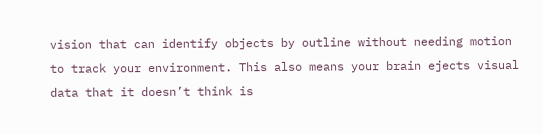vision that can identify objects by outline without needing motion to track your environment. This also means your brain ejects visual data that it doesn’t think is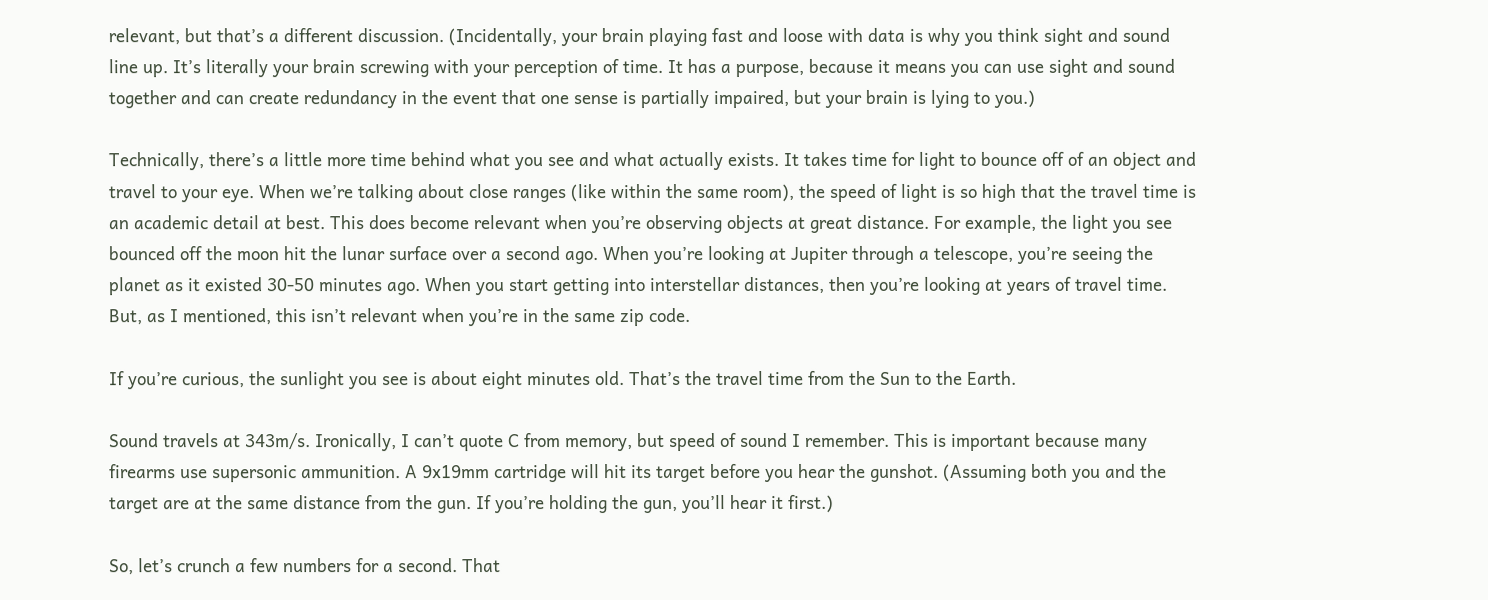relevant, but that’s a different discussion. (Incidentally, your brain playing fast and loose with data is why you think sight and sound line up. It’s literally your brain screwing with your perception of time. It has a purpose, because it means you can use sight and sound together and can create redundancy in the event that one sense is partially impaired, but your brain is lying to you.)

Technically, there’s a little more time behind what you see and what actually exists. It takes time for light to bounce off of an object and travel to your eye. When we’re talking about close ranges (like within the same room), the speed of light is so high that the travel time is an academic detail at best. This does become relevant when you’re observing objects at great distance. For example, the light you see bounced off the moon hit the lunar surface over a second ago. When you’re looking at Jupiter through a telescope, you’re seeing the planet as it existed 30-50 minutes ago. When you start getting into interstellar distances, then you’re looking at years of travel time. But, as I mentioned, this isn’t relevant when you’re in the same zip code.

If you’re curious, the sunlight you see is about eight minutes old. That’s the travel time from the Sun to the Earth.

Sound travels at 343m/s. Ironically, I can’t quote C from memory, but speed of sound I remember. This is important because many firearms use supersonic ammunition. A 9x19mm cartridge will hit its target before you hear the gunshot. (Assuming both you and the target are at the same distance from the gun. If you’re holding the gun, you’ll hear it first.)

So, let’s crunch a few numbers for a second. That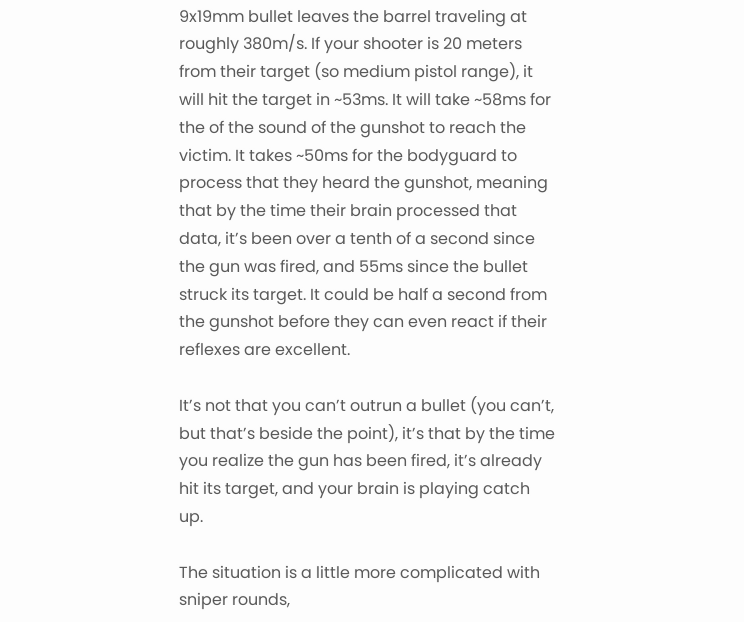9x19mm bullet leaves the barrel traveling at roughly 380m/s. If your shooter is 20 meters from their target (so medium pistol range), it will hit the target in ~53ms. It will take ~58ms for the of the sound of the gunshot to reach the victim. It takes ~50ms for the bodyguard to process that they heard the gunshot, meaning that by the time their brain processed that data, it’s been over a tenth of a second since the gun was fired, and 55ms since the bullet struck its target. It could be half a second from the gunshot before they can even react if their reflexes are excellent.

It’s not that you can’t outrun a bullet (you can’t, but that’s beside the point), it’s that by the time you realize the gun has been fired, it’s already hit its target, and your brain is playing catch up.

The situation is a little more complicated with sniper rounds,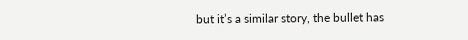but it’s a similar story, the bullet has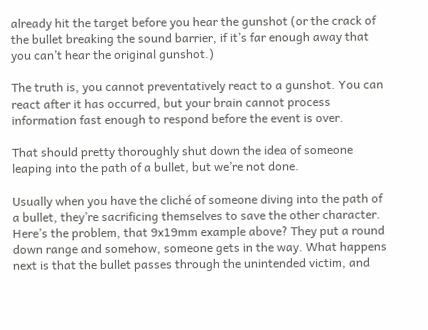already hit the target before you hear the gunshot (or the crack of the bullet breaking the sound barrier, if it’s far enough away that you can’t hear the original gunshot.)

The truth is, you cannot preventatively react to a gunshot. You can react after it has occurred, but your brain cannot process information fast enough to respond before the event is over.

That should pretty thoroughly shut down the idea of someone leaping into the path of a bullet, but we’re not done.

Usually when you have the cliché of someone diving into the path of a bullet, they’re sacrificing themselves to save the other character. Here’s the problem, that 9x19mm example above? They put a round down range and somehow, someone gets in the way. What happens next is that the bullet passes through the unintended victim, and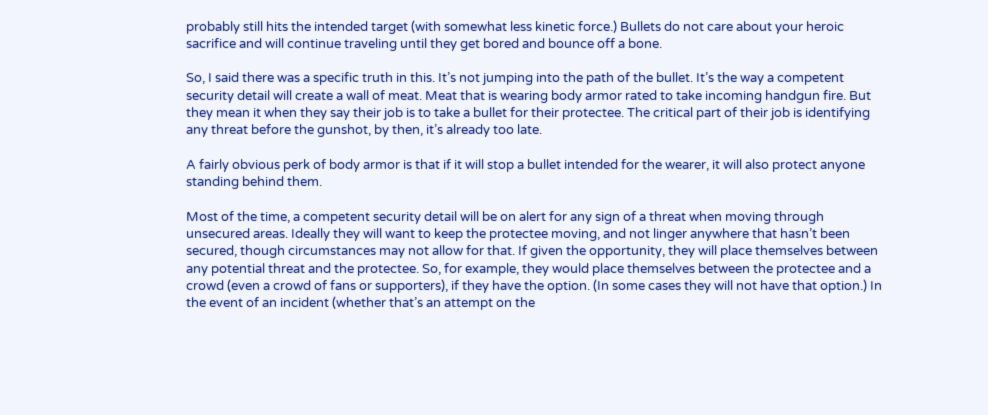probably still hits the intended target (with somewhat less kinetic force.) Bullets do not care about your heroic sacrifice and will continue traveling until they get bored and bounce off a bone.

So, I said there was a specific truth in this. It’s not jumping into the path of the bullet. It’s the way a competent security detail will create a wall of meat. Meat that is wearing body armor rated to take incoming handgun fire. But they mean it when they say their job is to take a bullet for their protectee. The critical part of their job is identifying any threat before the gunshot, by then, it’s already too late.

A fairly obvious perk of body armor is that if it will stop a bullet intended for the wearer, it will also protect anyone standing behind them.

Most of the time, a competent security detail will be on alert for any sign of a threat when moving through unsecured areas. Ideally they will want to keep the protectee moving, and not linger anywhere that hasn’t been secured, though circumstances may not allow for that. If given the opportunity, they will place themselves between any potential threat and the protectee. So, for example, they would place themselves between the protectee and a crowd (even a crowd of fans or supporters), if they have the option. (In some cases they will not have that option.) In the event of an incident (whether that’s an attempt on the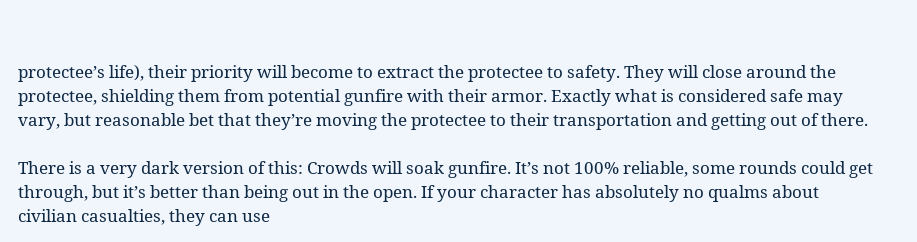protectee’s life), their priority will become to extract the protectee to safety. They will close around the protectee, shielding them from potential gunfire with their armor. Exactly what is considered safe may vary, but reasonable bet that they’re moving the protectee to their transportation and getting out of there.

There is a very dark version of this: Crowds will soak gunfire. It’s not 100% reliable, some rounds could get through, but it’s better than being out in the open. If your character has absolutely no qualms about civilian casualties, they can use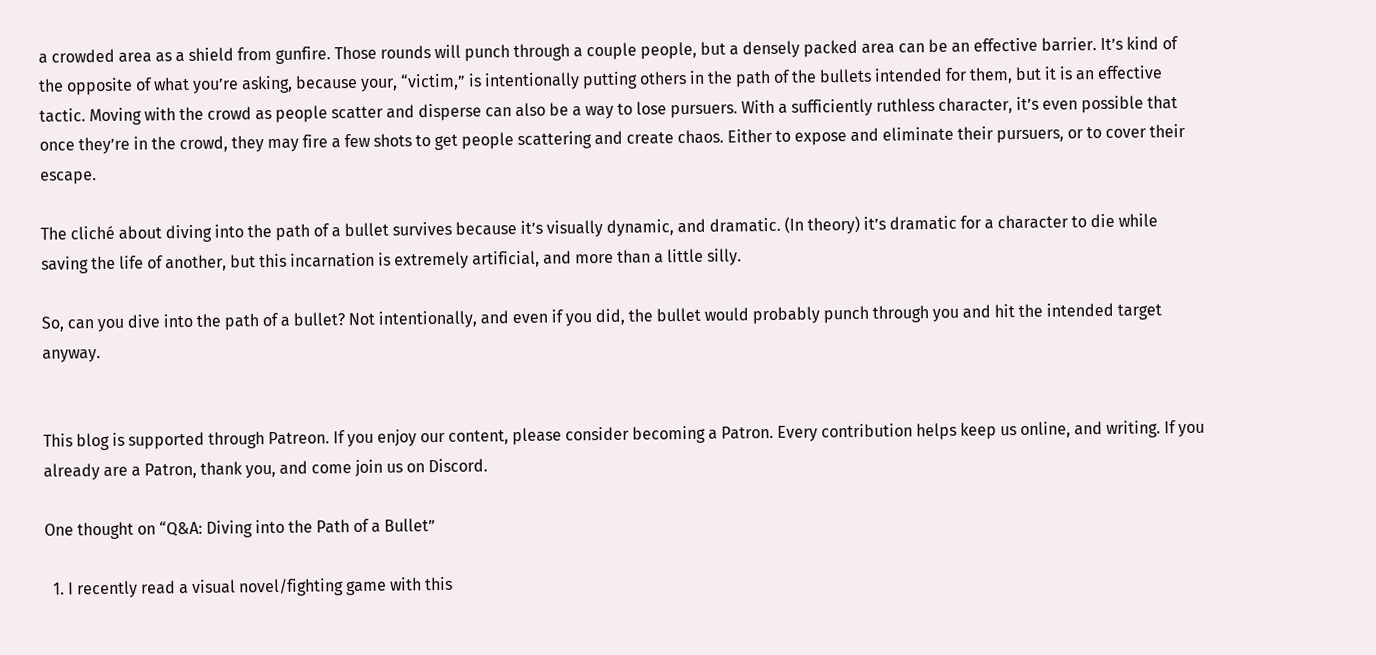a crowded area as a shield from gunfire. Those rounds will punch through a couple people, but a densely packed area can be an effective barrier. It’s kind of the opposite of what you’re asking, because your, “victim,” is intentionally putting others in the path of the bullets intended for them, but it is an effective tactic. Moving with the crowd as people scatter and disperse can also be a way to lose pursuers. With a sufficiently ruthless character, it’s even possible that once they’re in the crowd, they may fire a few shots to get people scattering and create chaos. Either to expose and eliminate their pursuers, or to cover their escape.

The cliché about diving into the path of a bullet survives because it’s visually dynamic, and dramatic. (In theory) it’s dramatic for a character to die while saving the life of another, but this incarnation is extremely artificial, and more than a little silly.

So, can you dive into the path of a bullet? Not intentionally, and even if you did, the bullet would probably punch through you and hit the intended target anyway.


This blog is supported through Patreon. If you enjoy our content, please consider becoming a Patron. Every contribution helps keep us online, and writing. If you already are a Patron, thank you, and come join us on Discord.

One thought on “Q&A: Diving into the Path of a Bullet”

  1. I recently read a visual novel/fighting game with this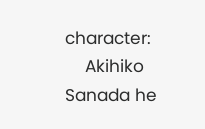character:
    Akihiko Sanada he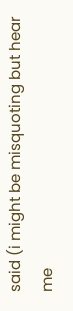said (i might be misquoting but hear me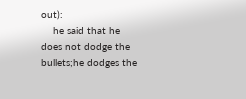out):
    he said that he does not dodge the bullets;he dodges the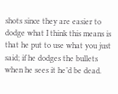shots since they are easier to dodge what I think this means is that he put to use what you just said; if he dodges the bullets when he sees it he’d be dead.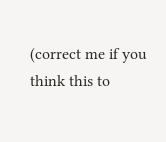(correct me if you think this to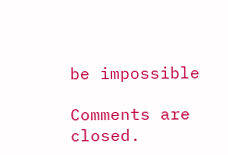be impossible

Comments are closed.